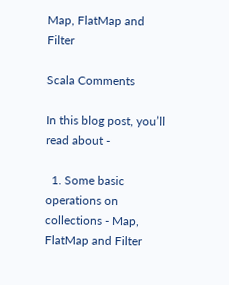Map, FlatMap and Filter

Scala Comments

In this blog post, you’ll read about -

  1. Some basic operations on collections - Map, FlatMap and Filter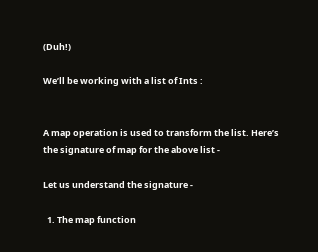(Duh!)

We’ll be working with a list of Ints :


A map operation is used to transform the list. Here’s the signature of map for the above list -

Let us understand the signature -

  1. The map function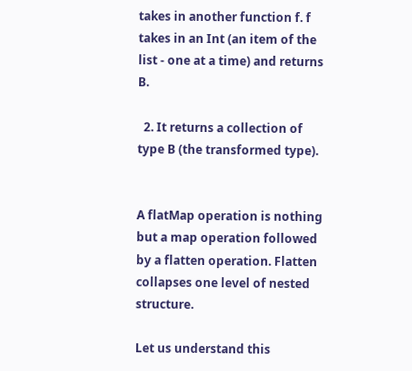takes in another function f. f takes in an Int (an item of the list - one at a time) and returns B.

  2. It returns a collection of type B (the transformed type).


A flatMap operation is nothing but a map operation followed by a flatten operation. Flatten collapses one level of nested structure.

Let us understand this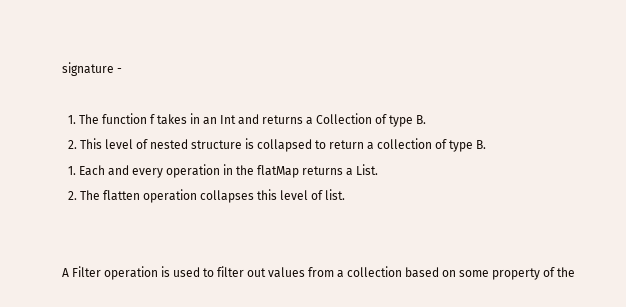signature -

  1. The function f takes in an Int and returns a Collection of type B.
  2. This level of nested structure is collapsed to return a collection of type B.
  1. Each and every operation in the flatMap returns a List.
  2. The flatten operation collapses this level of list.


A Filter operation is used to filter out values from a collection based on some property of the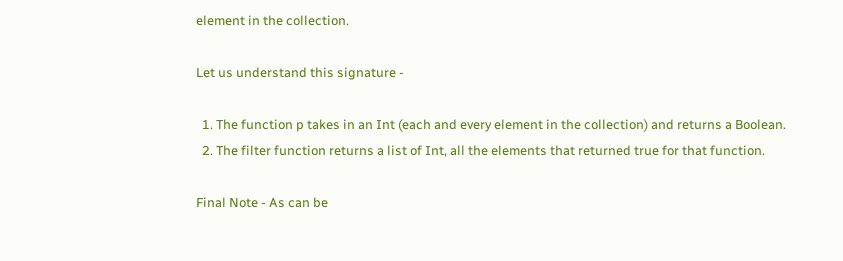element in the collection.

Let us understand this signature -

  1. The function p takes in an Int (each and every element in the collection) and returns a Boolean.
  2. The filter function returns a list of Int, all the elements that returned true for that function.

Final Note - As can be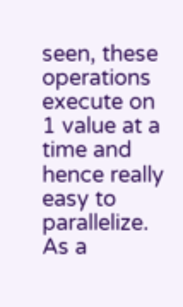seen, these operations execute on 1 value at a time and hence really easy to parallelize. As a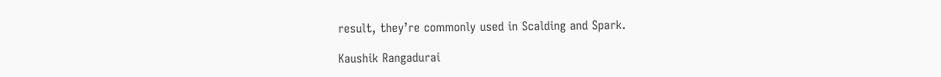result, they’re commonly used in Scalding and Spark.

Kaushik Rangadurai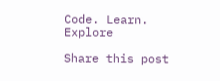Code. Learn. Explore

Share this post